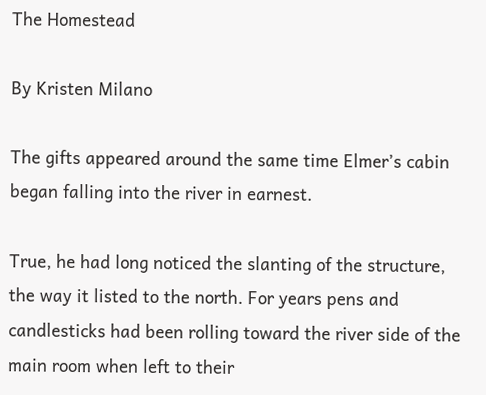The Homestead

By Kristen Milano

The gifts appeared around the same time Elmer’s cabin began falling into the river in earnest.

True, he had long noticed the slanting of the structure, the way it listed to the north. For years pens and candlesticks had been rolling toward the river side of the main room when left to their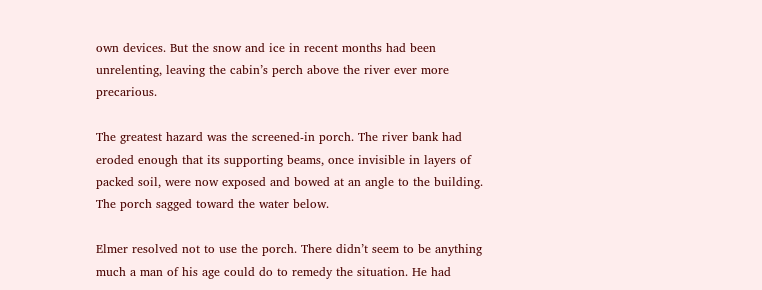own devices. But the snow and ice in recent months had been unrelenting, leaving the cabin’s perch above the river ever more precarious.

The greatest hazard was the screened-in porch. The river bank had eroded enough that its supporting beams, once invisible in layers of packed soil, were now exposed and bowed at an angle to the building. The porch sagged toward the water below.

Elmer resolved not to use the porch. There didn’t seem to be anything much a man of his age could do to remedy the situation. He had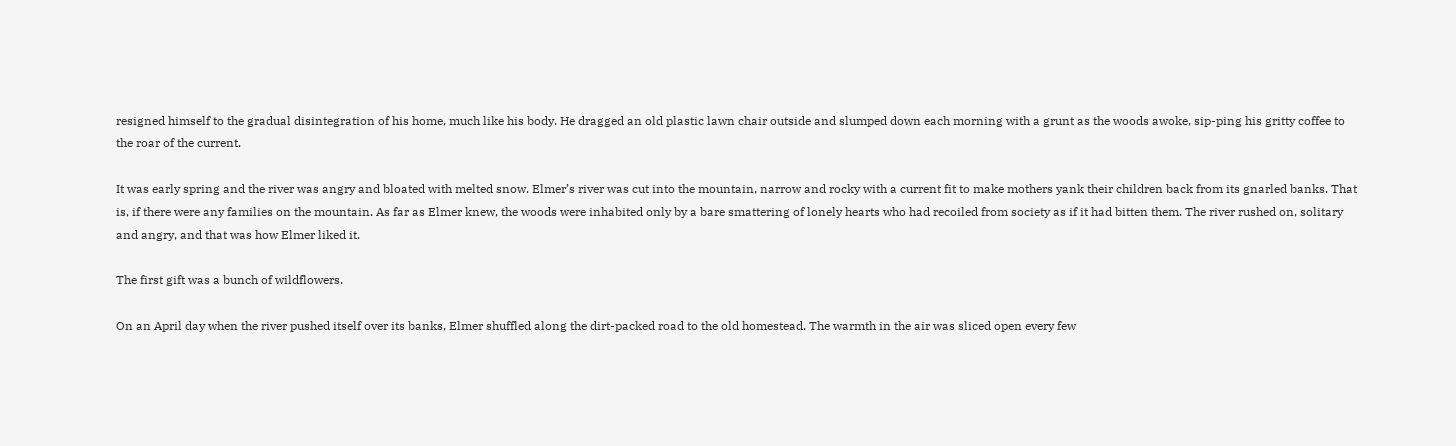resigned himself to the gradual disintegration of his home, much like his body. He dragged an old plastic lawn chair outside and slumped down each morning with a grunt as the woods awoke, sip-ping his gritty coffee to the roar of the current.

It was early spring and the river was angry and bloated with melted snow. Elmer’s river was cut into the mountain, narrow and rocky with a current fit to make mothers yank their children back from its gnarled banks. That is, if there were any families on the mountain. As far as Elmer knew, the woods were inhabited only by a bare smattering of lonely hearts who had recoiled from society as if it had bitten them. The river rushed on, solitary and angry, and that was how Elmer liked it.

The first gift was a bunch of wildflowers.

On an April day when the river pushed itself over its banks, Elmer shuffled along the dirt-packed road to the old homestead. The warmth in the air was sliced open every few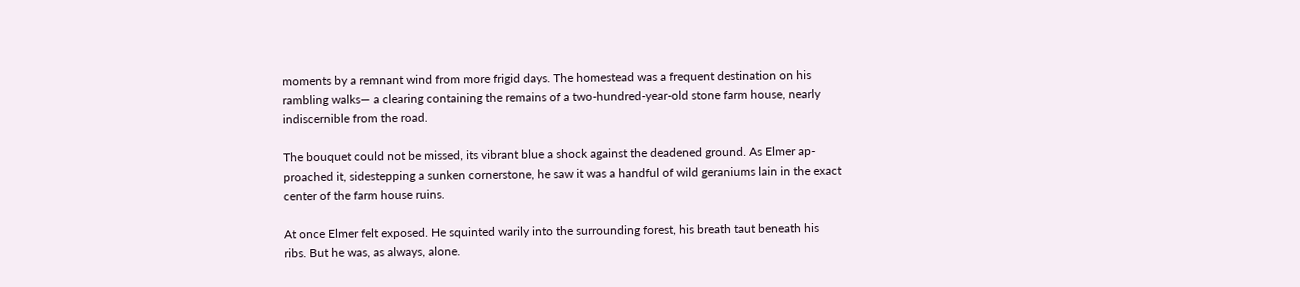moments by a remnant wind from more frigid days. The homestead was a frequent destination on his rambling walks— a clearing containing the remains of a two-hundred-year-old stone farm house, nearly indiscernible from the road.

The bouquet could not be missed, its vibrant blue a shock against the deadened ground. As Elmer ap-proached it, sidestepping a sunken cornerstone, he saw it was a handful of wild geraniums lain in the exact center of the farm house ruins.

At once Elmer felt exposed. He squinted warily into the surrounding forest, his breath taut beneath his ribs. But he was, as always, alone.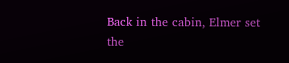Back in the cabin, Elmer set the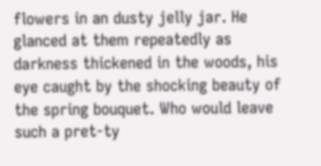flowers in an dusty jelly jar. He glanced at them repeatedly as darkness thickened in the woods, his eye caught by the shocking beauty of the spring bouquet. Who would leave such a pret-ty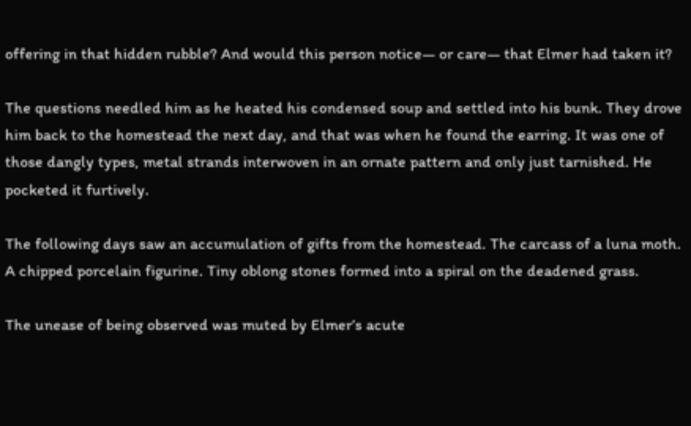offering in that hidden rubble? And would this person notice— or care— that Elmer had taken it?

The questions needled him as he heated his condensed soup and settled into his bunk. They drove him back to the homestead the next day, and that was when he found the earring. It was one of those dangly types, metal strands interwoven in an ornate pattern and only just tarnished. He pocketed it furtively.

The following days saw an accumulation of gifts from the homestead. The carcass of a luna moth. A chipped porcelain figurine. Tiny oblong stones formed into a spiral on the deadened grass.

The unease of being observed was muted by Elmer’s acute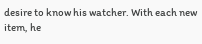desire to know his watcher. With each new item, he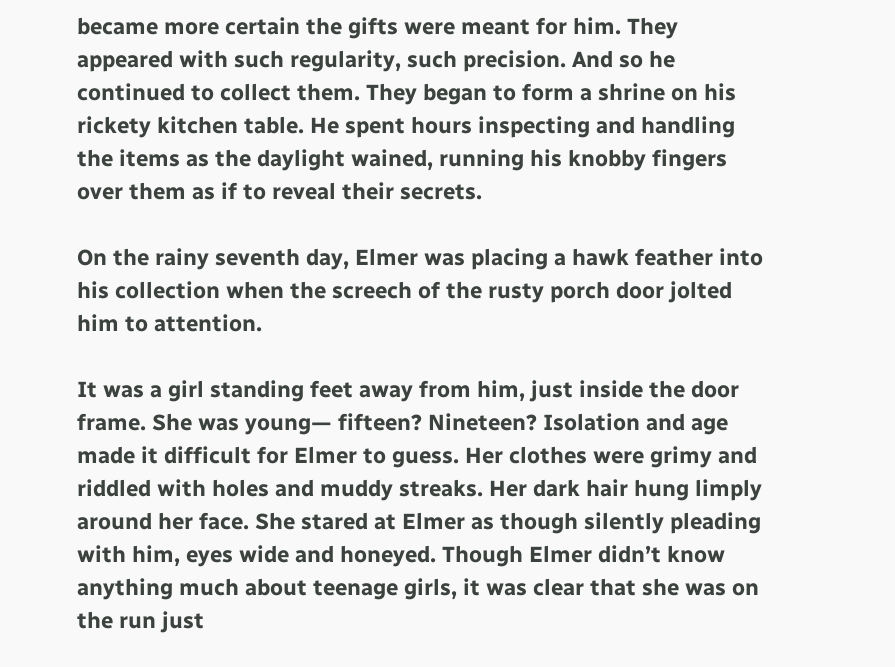became more certain the gifts were meant for him. They appeared with such regularity, such precision. And so he continued to collect them. They began to form a shrine on his rickety kitchen table. He spent hours inspecting and handling the items as the daylight wained, running his knobby fingers over them as if to reveal their secrets.

On the rainy seventh day, Elmer was placing a hawk feather into his collection when the screech of the rusty porch door jolted him to attention.

It was a girl standing feet away from him, just inside the door frame. She was young— fifteen? Nineteen? Isolation and age made it difficult for Elmer to guess. Her clothes were grimy and riddled with holes and muddy streaks. Her dark hair hung limply around her face. She stared at Elmer as though silently pleading with him, eyes wide and honeyed. Though Elmer didn’t know anything much about teenage girls, it was clear that she was on the run just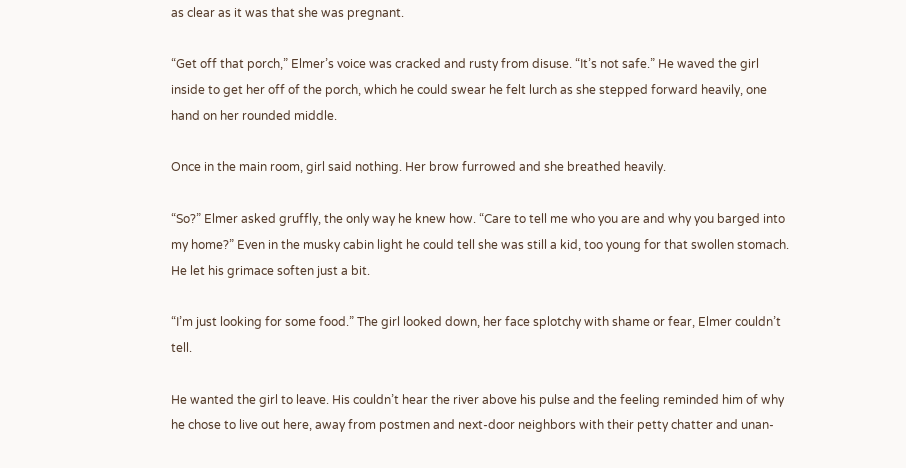as clear as it was that she was pregnant.

“Get off that porch,” Elmer’s voice was cracked and rusty from disuse. “It’s not safe.” He waved the girl inside to get her off of the porch, which he could swear he felt lurch as she stepped forward heavily, one hand on her rounded middle.

Once in the main room, girl said nothing. Her brow furrowed and she breathed heavily.

“So?” Elmer asked gruffly, the only way he knew how. “Care to tell me who you are and why you barged into my home?” Even in the musky cabin light he could tell she was still a kid, too young for that swollen stomach. He let his grimace soften just a bit.

“I’m just looking for some food.” The girl looked down, her face splotchy with shame or fear, Elmer couldn’t tell.

He wanted the girl to leave. His couldn’t hear the river above his pulse and the feeling reminded him of why he chose to live out here, away from postmen and next-door neighbors with their petty chatter and unan-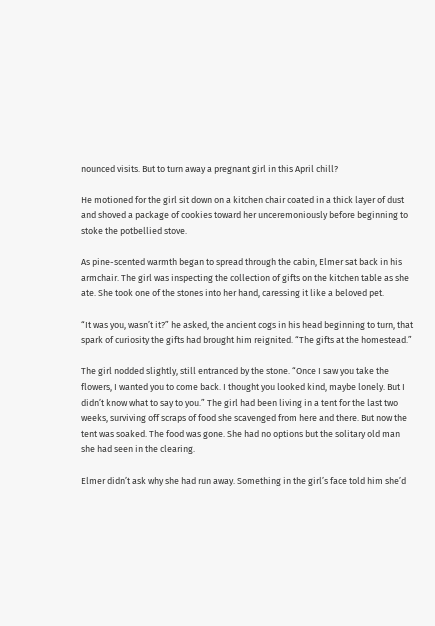nounced visits. But to turn away a pregnant girl in this April chill?

He motioned for the girl sit down on a kitchen chair coated in a thick layer of dust and shoved a package of cookies toward her unceremoniously before beginning to stoke the potbellied stove.

As pine-scented warmth began to spread through the cabin, Elmer sat back in his armchair. The girl was inspecting the collection of gifts on the kitchen table as she ate. She took one of the stones into her hand, caressing it like a beloved pet.

“It was you, wasn’t it?” he asked, the ancient cogs in his head beginning to turn, that spark of curiosity the gifts had brought him reignited. “The gifts at the homestead.”

The girl nodded slightly, still entranced by the stone. “Once I saw you take the flowers, I wanted you to come back. I thought you looked kind, maybe lonely. But I didn’t know what to say to you.” The girl had been living in a tent for the last two weeks, surviving off scraps of food she scavenged from here and there. But now the tent was soaked. The food was gone. She had no options but the solitary old man she had seen in the clearing.

Elmer didn’t ask why she had run away. Something in the girl’s face told him she’d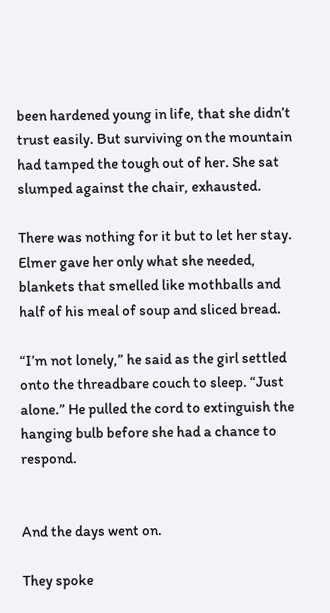been hardened young in life, that she didn’t trust easily. But surviving on the mountain had tamped the tough out of her. She sat slumped against the chair, exhausted.

There was nothing for it but to let her stay. Elmer gave her only what she needed, blankets that smelled like mothballs and half of his meal of soup and sliced bread.

“I’m not lonely,” he said as the girl settled onto the threadbare couch to sleep. “Just alone.” He pulled the cord to extinguish the hanging bulb before she had a chance to respond.


And the days went on.

They spoke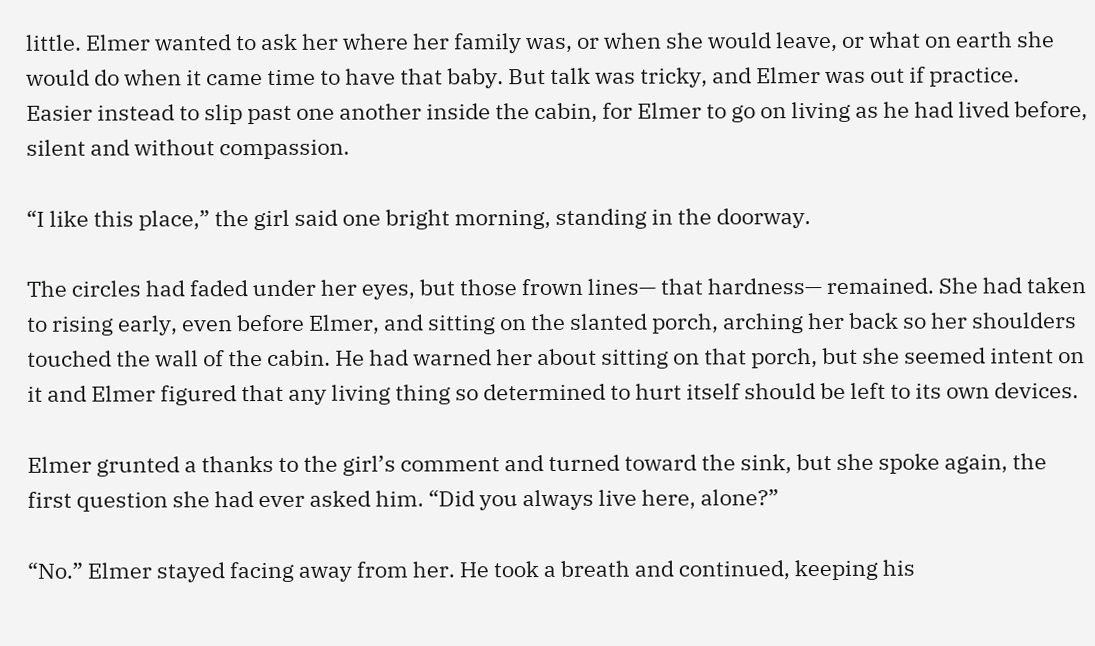little. Elmer wanted to ask her where her family was, or when she would leave, or what on earth she would do when it came time to have that baby. But talk was tricky, and Elmer was out if practice. Easier instead to slip past one another inside the cabin, for Elmer to go on living as he had lived before, silent and without compassion.

“I like this place,” the girl said one bright morning, standing in the doorway.

The circles had faded under her eyes, but those frown lines— that hardness— remained. She had taken to rising early, even before Elmer, and sitting on the slanted porch, arching her back so her shoulders touched the wall of the cabin. He had warned her about sitting on that porch, but she seemed intent on it and Elmer figured that any living thing so determined to hurt itself should be left to its own devices.

Elmer grunted a thanks to the girl’s comment and turned toward the sink, but she spoke again, the first question she had ever asked him. “Did you always live here, alone?”

“No.” Elmer stayed facing away from her. He took a breath and continued, keeping his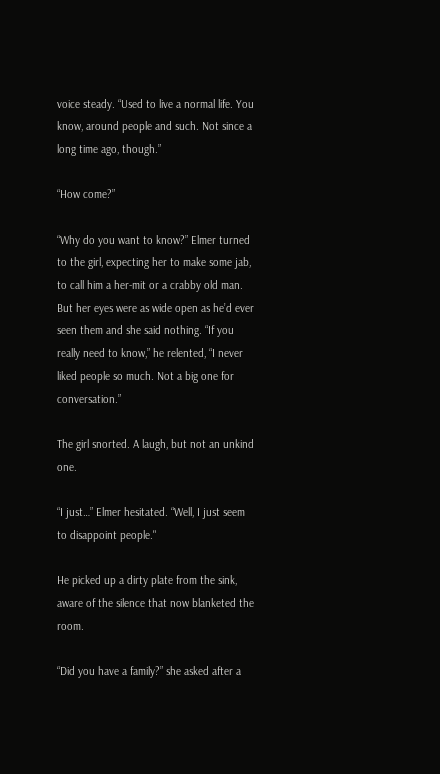voice steady. “Used to live a normal life. You know, around people and such. Not since a long time ago, though.”

“How come?”

“Why do you want to know?” Elmer turned to the girl, expecting her to make some jab, to call him a her-mit or a crabby old man. But her eyes were as wide open as he’d ever seen them and she said nothing. “If you really need to know,” he relented, “I never liked people so much. Not a big one for conversation.”

The girl snorted. A laugh, but not an unkind one.

“I just…” Elmer hesitated. “Well, I just seem to disappoint people."

He picked up a dirty plate from the sink, aware of the silence that now blanketed the room.

“Did you have a family?” she asked after a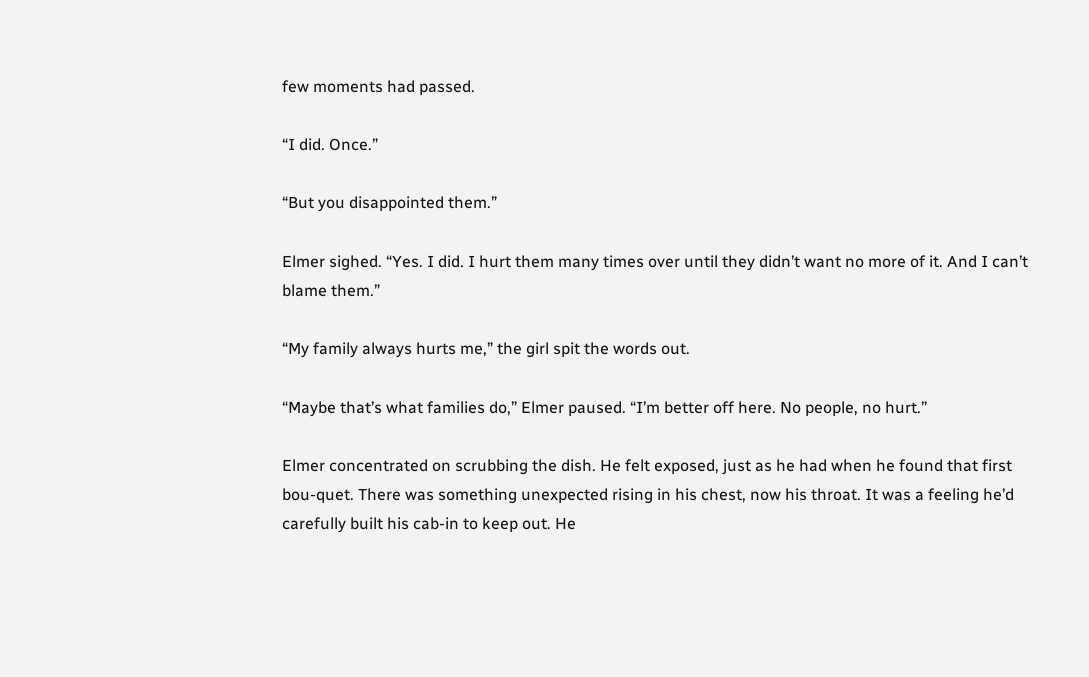few moments had passed.

“I did. Once.”

“But you disappointed them.”

Elmer sighed. “Yes. I did. I hurt them many times over until they didn’t want no more of it. And I can’t blame them.”

“My family always hurts me,” the girl spit the words out.

“Maybe that’s what families do,” Elmer paused. “I’m better off here. No people, no hurt.”

Elmer concentrated on scrubbing the dish. He felt exposed, just as he had when he found that first bou-quet. There was something unexpected rising in his chest, now his throat. It was a feeling he’d carefully built his cab-in to keep out. He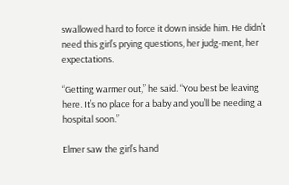swallowed hard to force it down inside him. He didn’t need this girl’s prying questions, her judg-ment, her expectations.

“Getting warmer out,” he said. “You best be leaving here. It’s no place for a baby and you’ll be needing a hospital soon.”

Elmer saw the girl’s hand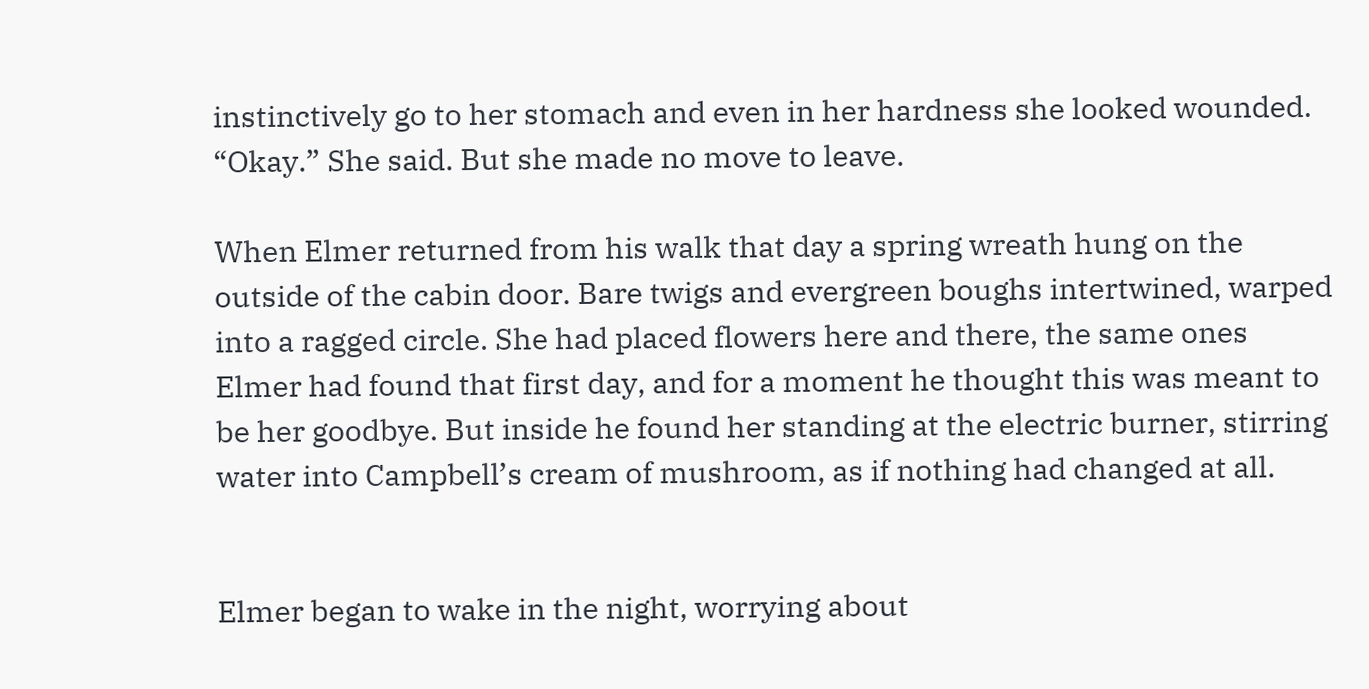instinctively go to her stomach and even in her hardness she looked wounded. “Okay.” She said. But she made no move to leave.

When Elmer returned from his walk that day a spring wreath hung on the outside of the cabin door. Bare twigs and evergreen boughs intertwined, warped into a ragged circle. She had placed flowers here and there, the same ones Elmer had found that first day, and for a moment he thought this was meant to be her goodbye. But inside he found her standing at the electric burner, stirring water into Campbell’s cream of mushroom, as if nothing had changed at all.


Elmer began to wake in the night, worrying about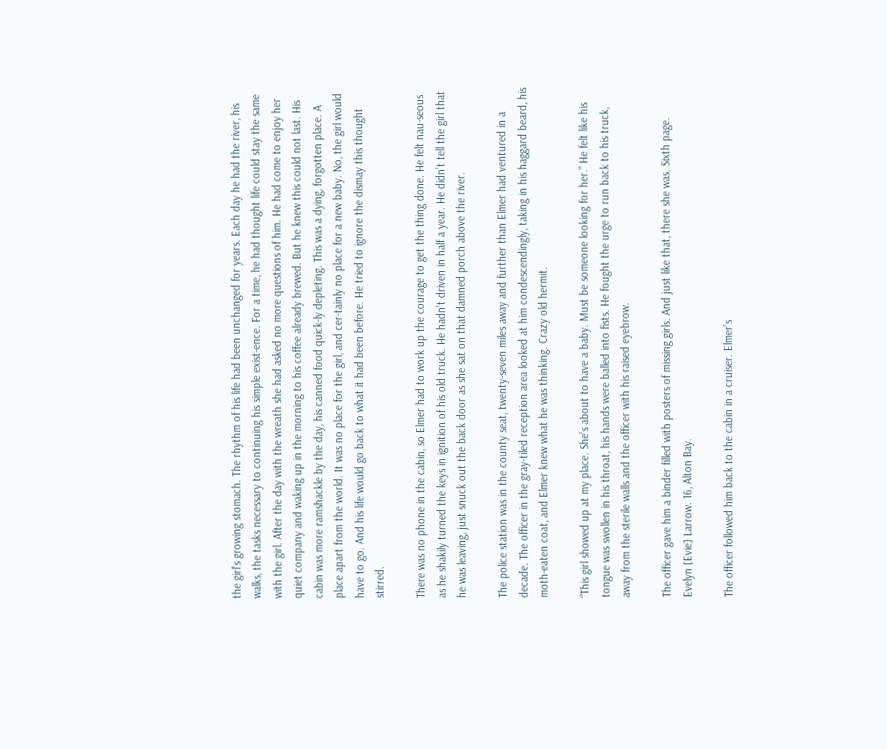the girl’s growing stomach. The rhythm of his life had been unchanged for years. Each day he had the river, his walks, the tasks necessary to continuing his simple exist-ence. For a time, he had thought life could stay the same with the girl. After the day with the wreath she had asked no more questions of him. He had come to enjoy her quiet company and waking up in the morning to his coffee already brewed. But he knew this could not last. His cabin was more ramshackle by the day, his canned food quick-ly depleting. This was a dying, forgotten place. A place apart from the world. It was no place for the girl, and cer-tainly no place for a new baby. No, the girl would have to go. And his life would go back to what it had been before. He tried to ignore the dismay this thought stirred.

There was no phone in the cabin, so Elmer had to work up the courage to get the thing done. He felt nau-seous as he shakily turned the keys in ignition of his old truck. He hadn't driven in half a year. He didn’t tell the girl that he was leaving, just snuck out the back door as she sat on that damned porch above the river.

The police station was in the county seat, twenty-seven miles away and further than Elmer had ventured in a decade. The officer in the gray-tiled reception area looked at him condescendingly, taking in his haggard beard, his moth-eaten coat, and Elmer knew what he was thinking. Crazy old hermit.

“This girl showed up at my place. She’s about to have a baby. Must be someone looking for her.” He felt like his tongue was swollen in his throat, his hands were balled into fists. He fought the urge to run back to his truck, away from the sterile walls and the officer with his raised eyebrow.

The officer gave him a binder filled with posters of missing girls. And just like that, there she was. Sixth page. Evelyn [Evie] Larrow. 16, Alton Bay.

The officer followed him back to the cabin in a cruiser. Elmer’s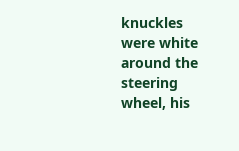knuckles were white around the steering wheel, his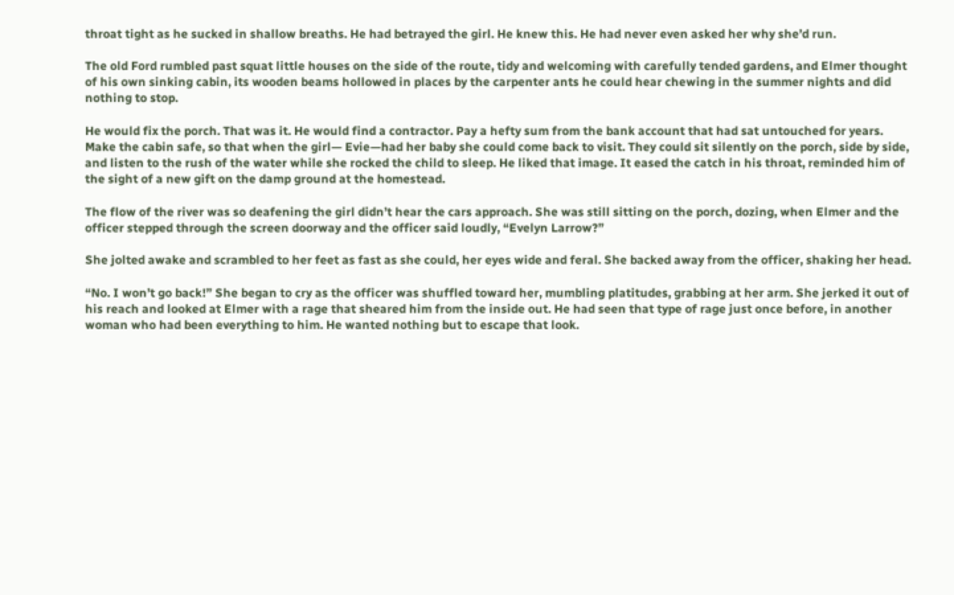throat tight as he sucked in shallow breaths. He had betrayed the girl. He knew this. He had never even asked her why she’d run.

The old Ford rumbled past squat little houses on the side of the route, tidy and welcoming with carefully tended gardens, and Elmer thought of his own sinking cabin, its wooden beams hollowed in places by the carpenter ants he could hear chewing in the summer nights and did nothing to stop.

He would fix the porch. That was it. He would find a contractor. Pay a hefty sum from the bank account that had sat untouched for years. Make the cabin safe, so that when the girl— Evie—had her baby she could come back to visit. They could sit silently on the porch, side by side, and listen to the rush of the water while she rocked the child to sleep. He liked that image. It eased the catch in his throat, reminded him of the sight of a new gift on the damp ground at the homestead.

The flow of the river was so deafening the girl didn’t hear the cars approach. She was still sitting on the porch, dozing, when Elmer and the officer stepped through the screen doorway and the officer said loudly, “Evelyn Larrow?”

She jolted awake and scrambled to her feet as fast as she could, her eyes wide and feral. She backed away from the officer, shaking her head.

“No. I won’t go back!” She began to cry as the officer was shuffled toward her, mumbling platitudes, grabbing at her arm. She jerked it out of his reach and looked at Elmer with a rage that sheared him from the inside out. He had seen that type of rage just once before, in another woman who had been everything to him. He wanted nothing but to escape that look.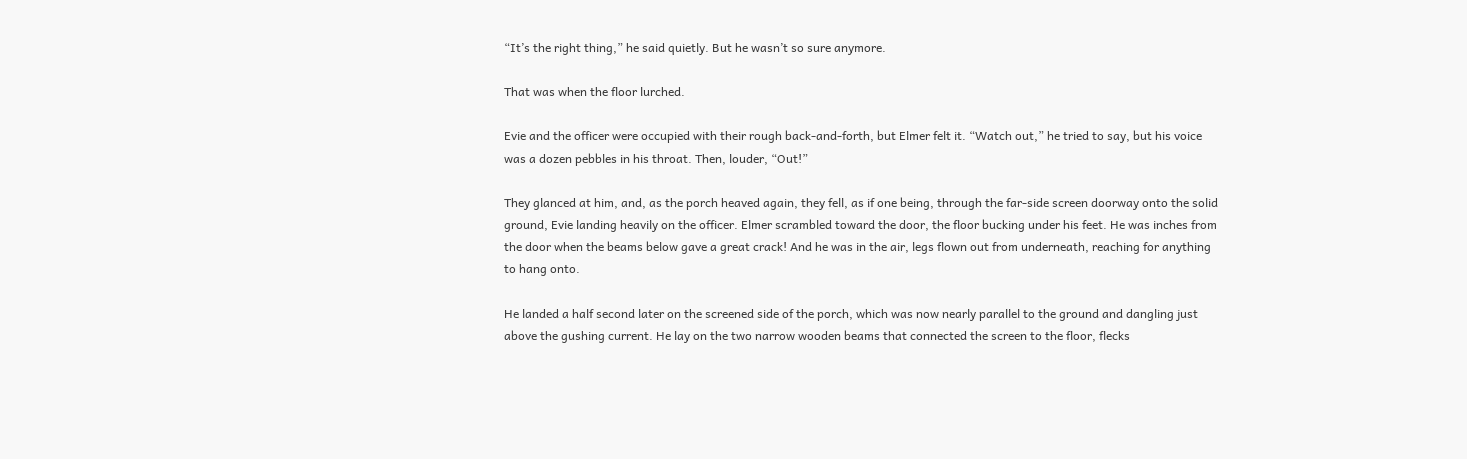“It’s the right thing,” he said quietly. But he wasn’t so sure anymore.

That was when the floor lurched.

Evie and the officer were occupied with their rough back-and-forth, but Elmer felt it. “Watch out,” he tried to say, but his voice was a dozen pebbles in his throat. Then, louder, “Out!”

They glanced at him, and, as the porch heaved again, they fell, as if one being, through the far-side screen doorway onto the solid ground, Evie landing heavily on the officer. Elmer scrambled toward the door, the floor bucking under his feet. He was inches from the door when the beams below gave a great crack! And he was in the air, legs flown out from underneath, reaching for anything to hang onto.

He landed a half second later on the screened side of the porch, which was now nearly parallel to the ground and dangling just above the gushing current. He lay on the two narrow wooden beams that connected the screen to the floor, flecks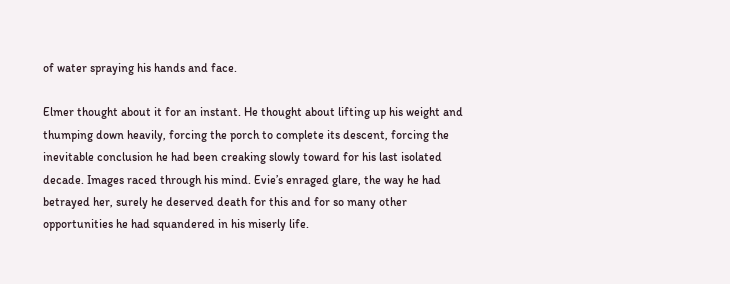of water spraying his hands and face.

Elmer thought about it for an instant. He thought about lifting up his weight and thumping down heavily, forcing the porch to complete its descent, forcing the inevitable conclusion he had been creaking slowly toward for his last isolated decade. Images raced through his mind. Evie’s enraged glare, the way he had betrayed her, surely he deserved death for this and for so many other opportunities he had squandered in his miserly life.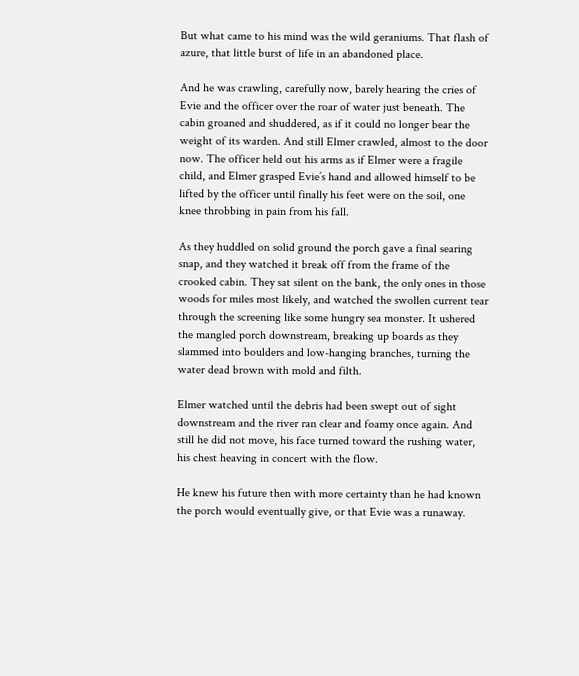But what came to his mind was the wild geraniums. That flash of azure, that little burst of life in an abandoned place.

And he was crawling, carefully now, barely hearing the cries of Evie and the officer over the roar of water just beneath. The cabin groaned and shuddered, as if it could no longer bear the weight of its warden. And still Elmer crawled, almost to the door now. The officer held out his arms as if Elmer were a fragile child, and Elmer grasped Evie’s hand and allowed himself to be lifted by the officer until finally his feet were on the soil, one knee throbbing in pain from his fall.

As they huddled on solid ground the porch gave a final searing snap, and they watched it break off from the frame of the crooked cabin. They sat silent on the bank, the only ones in those woods for miles most likely, and watched the swollen current tear through the screening like some hungry sea monster. It ushered the mangled porch downstream, breaking up boards as they slammed into boulders and low-hanging branches, turning the water dead brown with mold and filth.

Elmer watched until the debris had been swept out of sight downstream and the river ran clear and foamy once again. And still he did not move, his face turned toward the rushing water, his chest heaving in concert with the flow.

He knew his future then with more certainty than he had known the porch would eventually give, or that Evie was a runaway.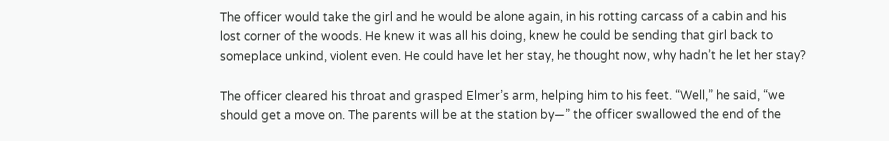The officer would take the girl and he would be alone again, in his rotting carcass of a cabin and his lost corner of the woods. He knew it was all his doing, knew he could be sending that girl back to someplace unkind, violent even. He could have let her stay, he thought now, why hadn’t he let her stay?

The officer cleared his throat and grasped Elmer’s arm, helping him to his feet. “Well,” he said, “we should get a move on. The parents will be at the station by—” the officer swallowed the end of the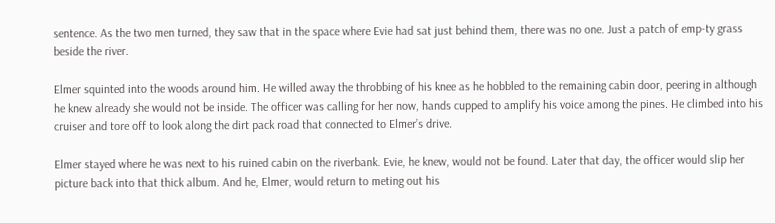sentence. As the two men turned, they saw that in the space where Evie had sat just behind them, there was no one. Just a patch of emp-ty grass beside the river.

Elmer squinted into the woods around him. He willed away the throbbing of his knee as he hobbled to the remaining cabin door, peering in although he knew already she would not be inside. The officer was calling for her now, hands cupped to amplify his voice among the pines. He climbed into his cruiser and tore off to look along the dirt pack road that connected to Elmer’s drive.

Elmer stayed where he was next to his ruined cabin on the riverbank. Evie, he knew, would not be found. Later that day, the officer would slip her picture back into that thick album. And he, Elmer, would return to meting out his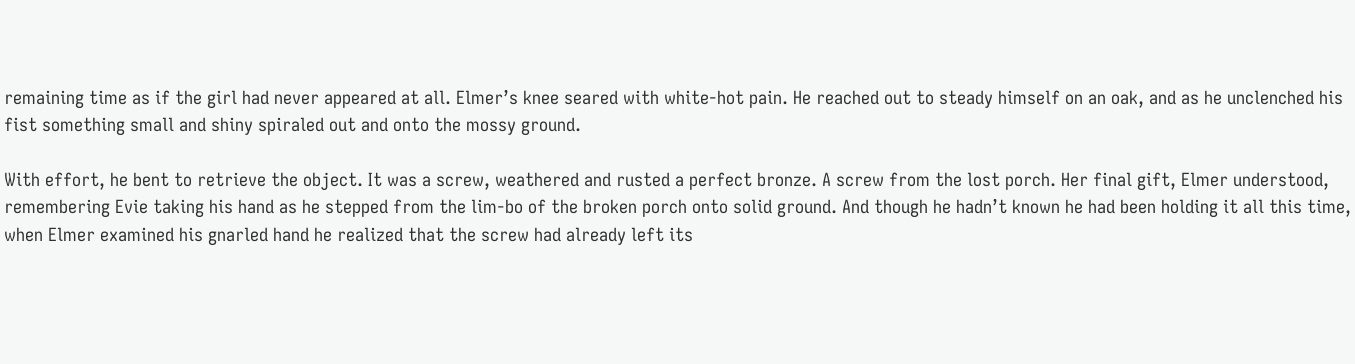remaining time as if the girl had never appeared at all. Elmer’s knee seared with white-hot pain. He reached out to steady himself on an oak, and as he unclenched his fist something small and shiny spiraled out and onto the mossy ground.

With effort, he bent to retrieve the object. It was a screw, weathered and rusted a perfect bronze. A screw from the lost porch. Her final gift, Elmer understood, remembering Evie taking his hand as he stepped from the lim-bo of the broken porch onto solid ground. And though he hadn’t known he had been holding it all this time, when Elmer examined his gnarled hand he realized that the screw had already left its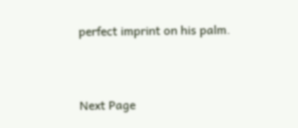perfect imprint on his palm.


Next Page